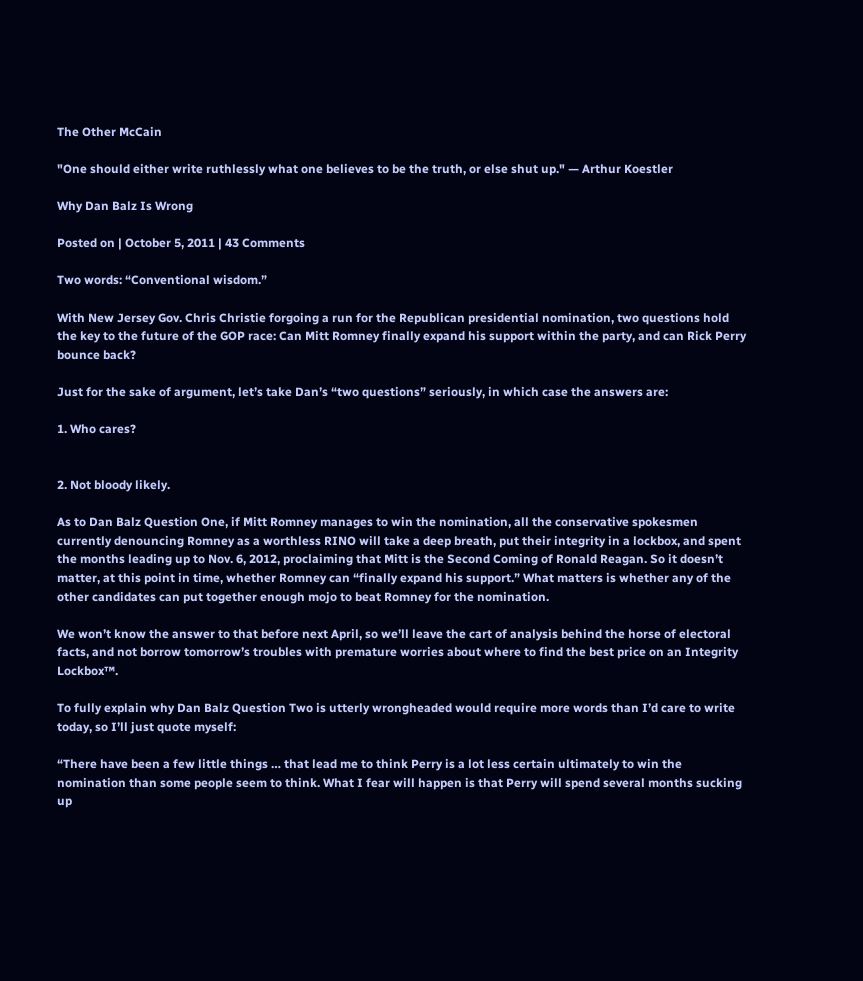The Other McCain

"One should either write ruthlessly what one believes to be the truth, or else shut up." — Arthur Koestler

Why Dan Balz Is Wrong

Posted on | October 5, 2011 | 43 Comments

Two words: “Conventional wisdom.”

With New Jersey Gov. Chris Christie forgoing a run for the Republican presidential nomination, two questions hold the key to the future of the GOP race: Can Mitt Romney finally expand his support within the party, and can Rick Perry bounce back?

Just for the sake of argument, let’s take Dan’s “two questions” seriously, in which case the answers are:

1. Who cares?


2. Not bloody likely.

As to Dan Balz Question One, if Mitt Romney manages to win the nomination, all the conservative spokesmen currently denouncing Romney as a worthless RINO will take a deep breath, put their integrity in a lockbox, and spent the months leading up to Nov. 6, 2012, proclaiming that Mitt is the Second Coming of Ronald Reagan. So it doesn’t matter, at this point in time, whether Romney can “finally expand his support.” What matters is whether any of the other candidates can put together enough mojo to beat Romney for the nomination.

We won’t know the answer to that before next April, so we’ll leave the cart of analysis behind the horse of electoral facts, and not borrow tomorrow’s troubles with premature worries about where to find the best price on an Integrity Lockbox™.

To fully explain why Dan Balz Question Two is utterly wrongheaded would require more words than I’d care to write today, so I’ll just quote myself:

“There have been a few little things … that lead me to think Perry is a lot less certain ultimately to win the nomination than some people seem to think. What I fear will happen is that Perry will spend several months sucking up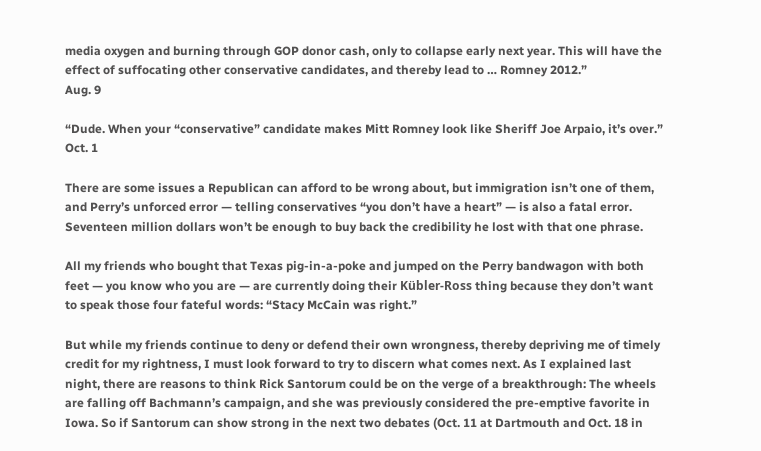media oxygen and burning through GOP donor cash, only to collapse early next year. This will have the effect of suffocating other conservative candidates, and thereby lead to … Romney 2012.”
Aug. 9

“Dude. When your “conservative” candidate makes Mitt Romney look like Sheriff Joe Arpaio, it’s over.”
Oct. 1

There are some issues a Republican can afford to be wrong about, but immigration isn’t one of them, and Perry’s unforced error — telling conservatives “you don’t have a heart” — is also a fatal error. Seventeen million dollars won’t be enough to buy back the credibility he lost with that one phrase.

All my friends who bought that Texas pig-in-a-poke and jumped on the Perry bandwagon with both feet — you know who you are — are currently doing their Kübler-Ross thing because they don’t want to speak those four fateful words: “Stacy McCain was right.”

But while my friends continue to deny or defend their own wrongness, thereby depriving me of timely credit for my rightness, I must look forward to try to discern what comes next. As I explained last night, there are reasons to think Rick Santorum could be on the verge of a breakthrough: The wheels are falling off Bachmann’s campaign, and she was previously considered the pre-emptive favorite in Iowa. So if Santorum can show strong in the next two debates (Oct. 11 at Dartmouth and Oct. 18 in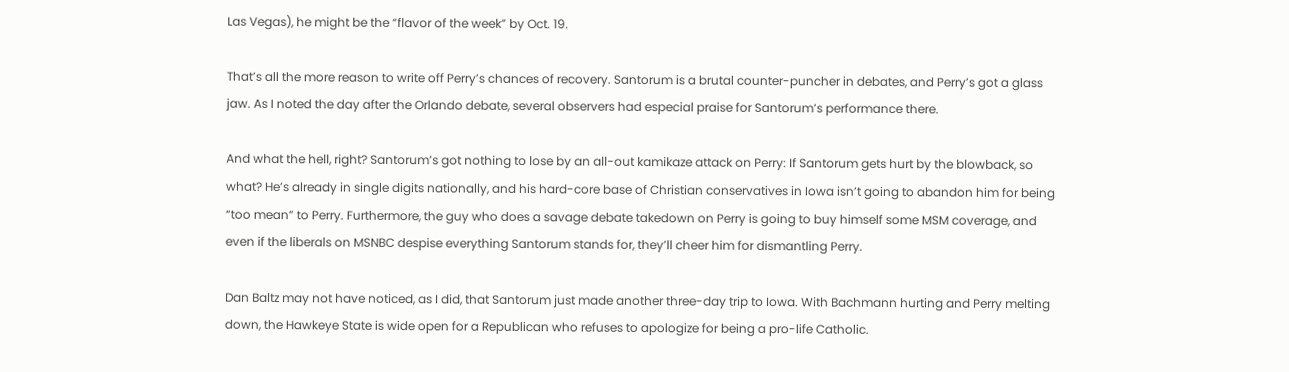Las Vegas), he might be the “flavor of the week” by Oct. 19.

That’s all the more reason to write off Perry’s chances of recovery. Santorum is a brutal counter-puncher in debates, and Perry’s got a glass jaw. As I noted the day after the Orlando debate, several observers had especial praise for Santorum’s performance there.

And what the hell, right? Santorum’s got nothing to lose by an all-out kamikaze attack on Perry: If Santorum gets hurt by the blowback, so what? He’s already in single digits nationally, and his hard-core base of Christian conservatives in Iowa isn’t going to abandon him for being “too mean” to Perry. Furthermore, the guy who does a savage debate takedown on Perry is going to buy himself some MSM coverage, and even if the liberals on MSNBC despise everything Santorum stands for, they’ll cheer him for dismantling Perry.

Dan Baltz may not have noticed, as I did, that Santorum just made another three-day trip to Iowa. With Bachmann hurting and Perry melting down, the Hawkeye State is wide open for a Republican who refuses to apologize for being a pro-life Catholic.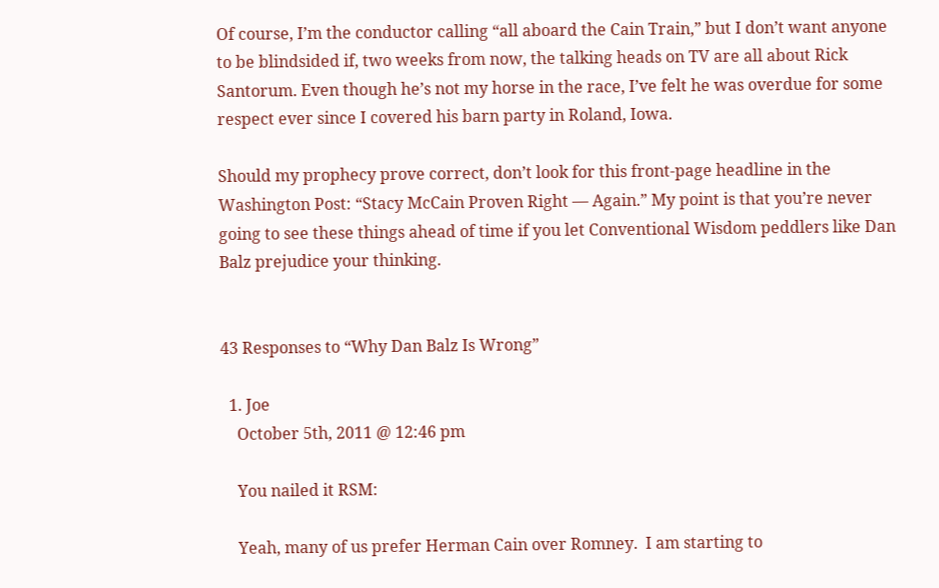Of course, I’m the conductor calling “all aboard the Cain Train,” but I don’t want anyone to be blindsided if, two weeks from now, the talking heads on TV are all about Rick Santorum. Even though he’s not my horse in the race, I’ve felt he was overdue for some respect ever since I covered his barn party in Roland, Iowa.

Should my prophecy prove correct, don’t look for this front-page headline in the Washington Post: “Stacy McCain Proven Right — Again.” My point is that you’re never going to see these things ahead of time if you let Conventional Wisdom peddlers like Dan Balz prejudice your thinking.


43 Responses to “Why Dan Balz Is Wrong”

  1. Joe
    October 5th, 2011 @ 12:46 pm

    You nailed it RSM:

    Yeah, many of us prefer Herman Cain over Romney.  I am starting to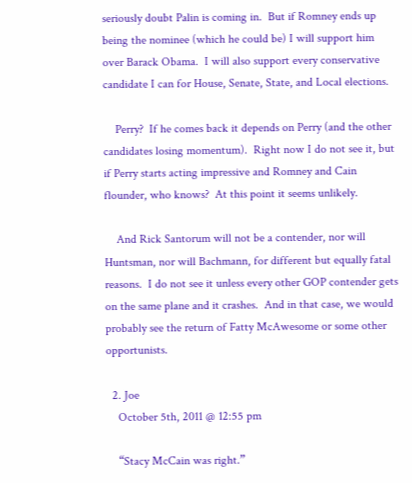seriously doubt Palin is coming in.  But if Romney ends up being the nominee (which he could be) I will support him over Barack Obama.  I will also support every conservative candidate I can for House, Senate, State, and Local elections.

    Perry?  If he comes back it depends on Perry (and the other candidates losing momentum).  Right now I do not see it, but if Perry starts acting impressive and Romney and Cain flounder, who knows?  At this point it seems unlikely.

    And Rick Santorum will not be a contender, nor will Huntsman, nor will Bachmann, for different but equally fatal reasons.  I do not see it unless every other GOP contender gets on the same plane and it crashes.  And in that case, we would probably see the return of Fatty McAwesome or some other opportunists.

  2. Joe
    October 5th, 2011 @ 12:55 pm

    “Stacy McCain was right.”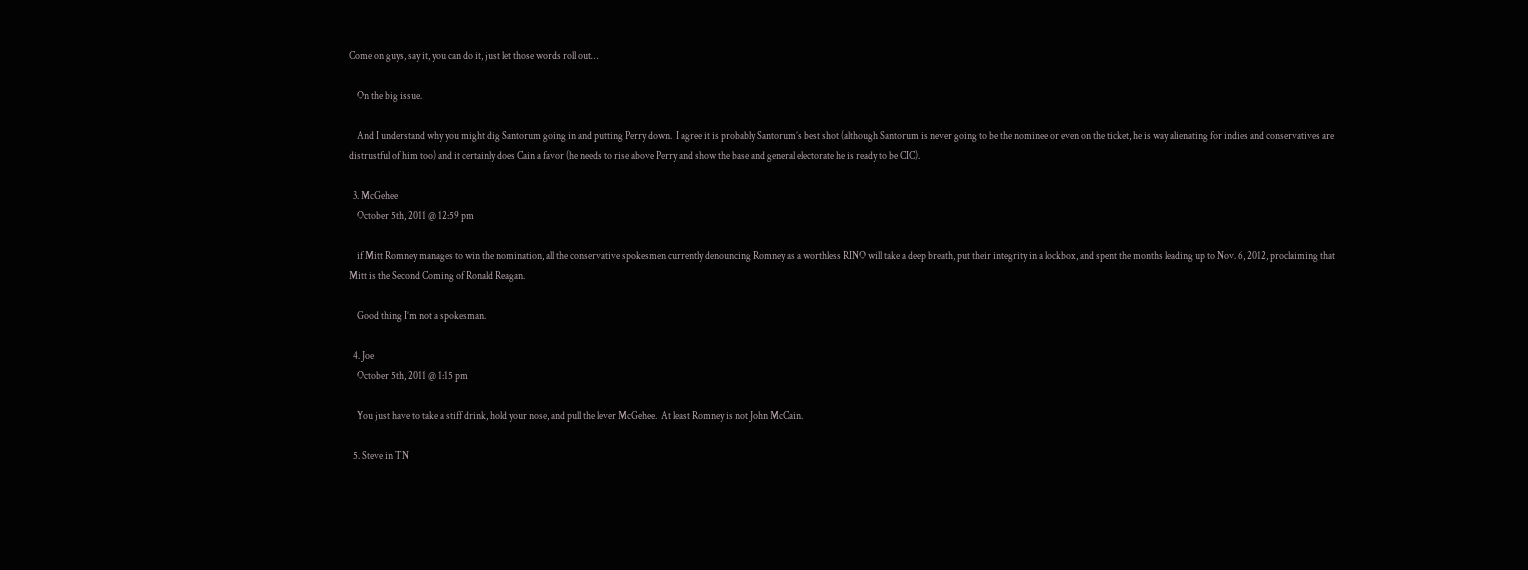Come on guys, say it, you can do it, just let those words roll out…

    On the big issue.

    And I understand why you might dig Santorum going in and putting Perry down.  I agree it is probably Santorum’s best shot (although Santorum is never going to be the nominee or even on the ticket, he is way alienating for indies and conservatives are distrustful of him too) and it certainly does Cain a favor (he needs to rise above Perry and show the base and general electorate he is ready to be CIC).

  3. McGehee
    October 5th, 2011 @ 12:59 pm

    if Mitt Romney manages to win the nomination, all the conservative spokesmen currently denouncing Romney as a worthless RINO will take a deep breath, put their integrity in a lockbox, and spent the months leading up to Nov. 6, 2012, proclaiming that Mitt is the Second Coming of Ronald Reagan.

    Good thing I’m not a spokesman.

  4. Joe
    October 5th, 2011 @ 1:15 pm

    You just have to take a stiff drink, hold your nose, and pull the lever McGehee.  At least Romney is not John McCain.

  5. Steve in TN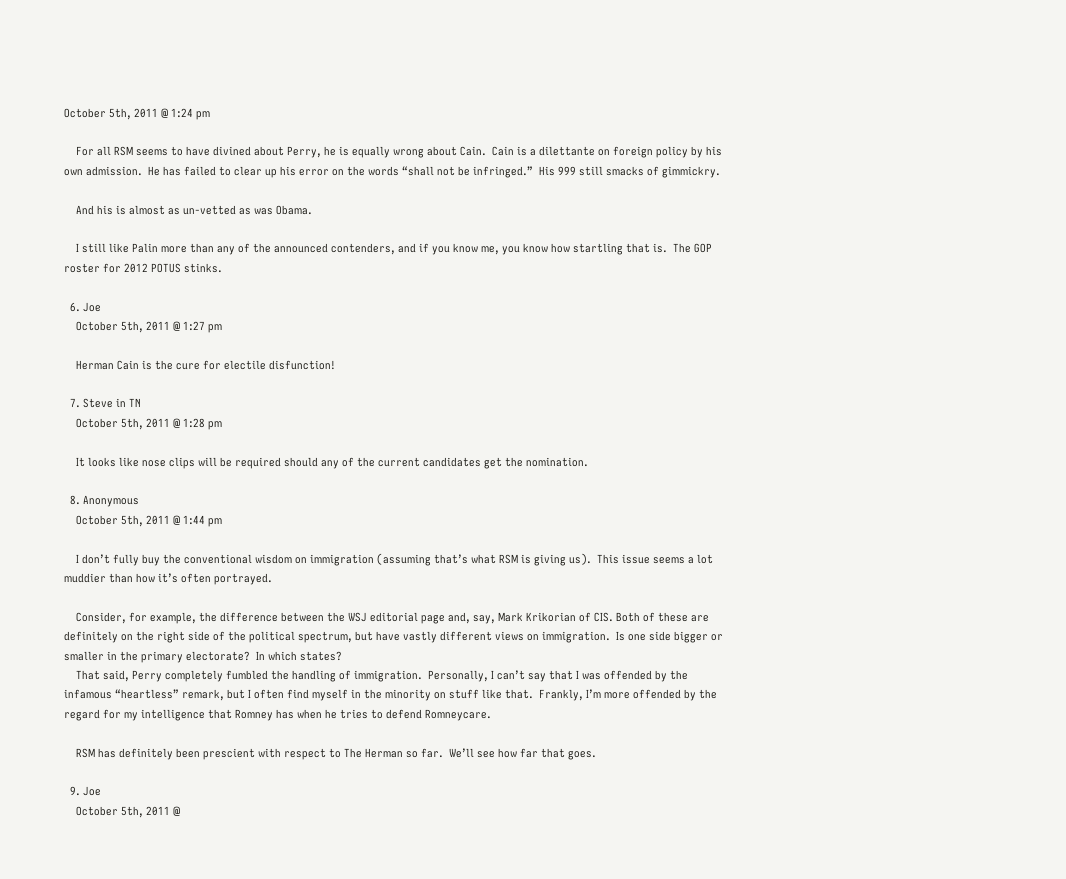October 5th, 2011 @ 1:24 pm

    For all RSM seems to have divined about Perry, he is equally wrong about Cain.  Cain is a dilettante on foreign policy by his own admission.  He has failed to clear up his error on the words “shall not be infringed.”  His 999 still smacks of gimmickry.

    And his is almost as un-vetted as was Obama.

    I still like Palin more than any of the announced contenders, and if you know me, you know how startling that is.  The GOP roster for 2012 POTUS stinks.

  6. Joe
    October 5th, 2011 @ 1:27 pm

    Herman Cain is the cure for electile disfunction!

  7. Steve in TN
    October 5th, 2011 @ 1:28 pm

    It looks like nose clips will be required should any of the current candidates get the nomination.

  8. Anonymous
    October 5th, 2011 @ 1:44 pm

    I don’t fully buy the conventional wisdom on immigration (assuming that’s what RSM is giving us).  This issue seems a lot muddier than how it’s often portrayed.

    Consider, for example, the difference between the WSJ editorial page and, say, Mark Krikorian of CIS. Both of these are definitely on the right side of the political spectrum, but have vastly different views on immigration.  Is one side bigger or smaller in the primary electorate?  In which states?
    That said, Perry completely fumbled the handling of immigration.  Personally, I can’t say that I was offended by the infamous “heartless” remark, but I often find myself in the minority on stuff like that.  Frankly, I’m more offended by the regard for my intelligence that Romney has when he tries to defend Romneycare.

    RSM has definitely been prescient with respect to The Herman so far.  We’ll see how far that goes.

  9. Joe
    October 5th, 2011 @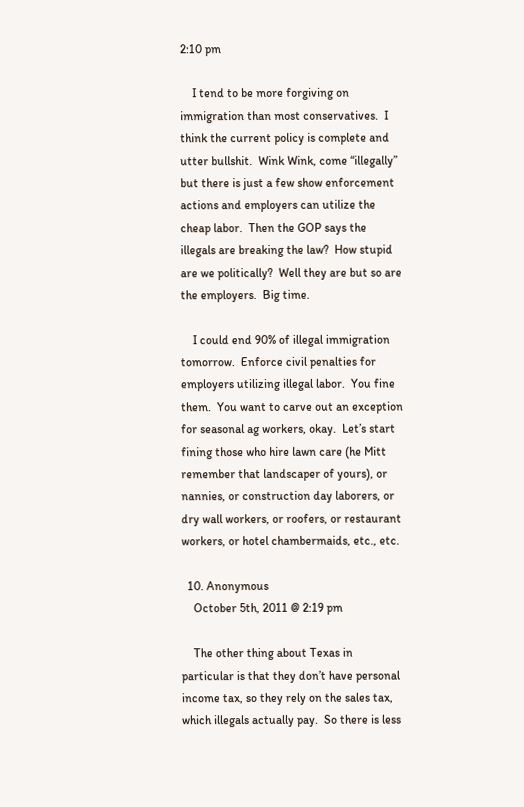2:10 pm

    I tend to be more forgiving on immigration than most conservatives.  I think the current policy is complete and utter bullshit.  Wink Wink, come “illegally” but there is just a few show enforcement actions and employers can utilize the cheap labor.  Then the GOP says the illegals are breaking the law?  How stupid are we politically?  Well they are but so are the employers.  Big time.

    I could end 90% of illegal immigration tomorrow.  Enforce civil penalties for employers utilizing illegal labor.  You fine them.  You want to carve out an exception for seasonal ag workers, okay.  Let’s start fining those who hire lawn care (he Mitt remember that landscaper of yours), or nannies, or construction day laborers, or dry wall workers, or roofers, or restaurant workers, or hotel chambermaids, etc., etc.

  10. Anonymous
    October 5th, 2011 @ 2:19 pm

    The other thing about Texas in particular is that they don’t have personal income tax, so they rely on the sales tax, which illegals actually pay.  So there is less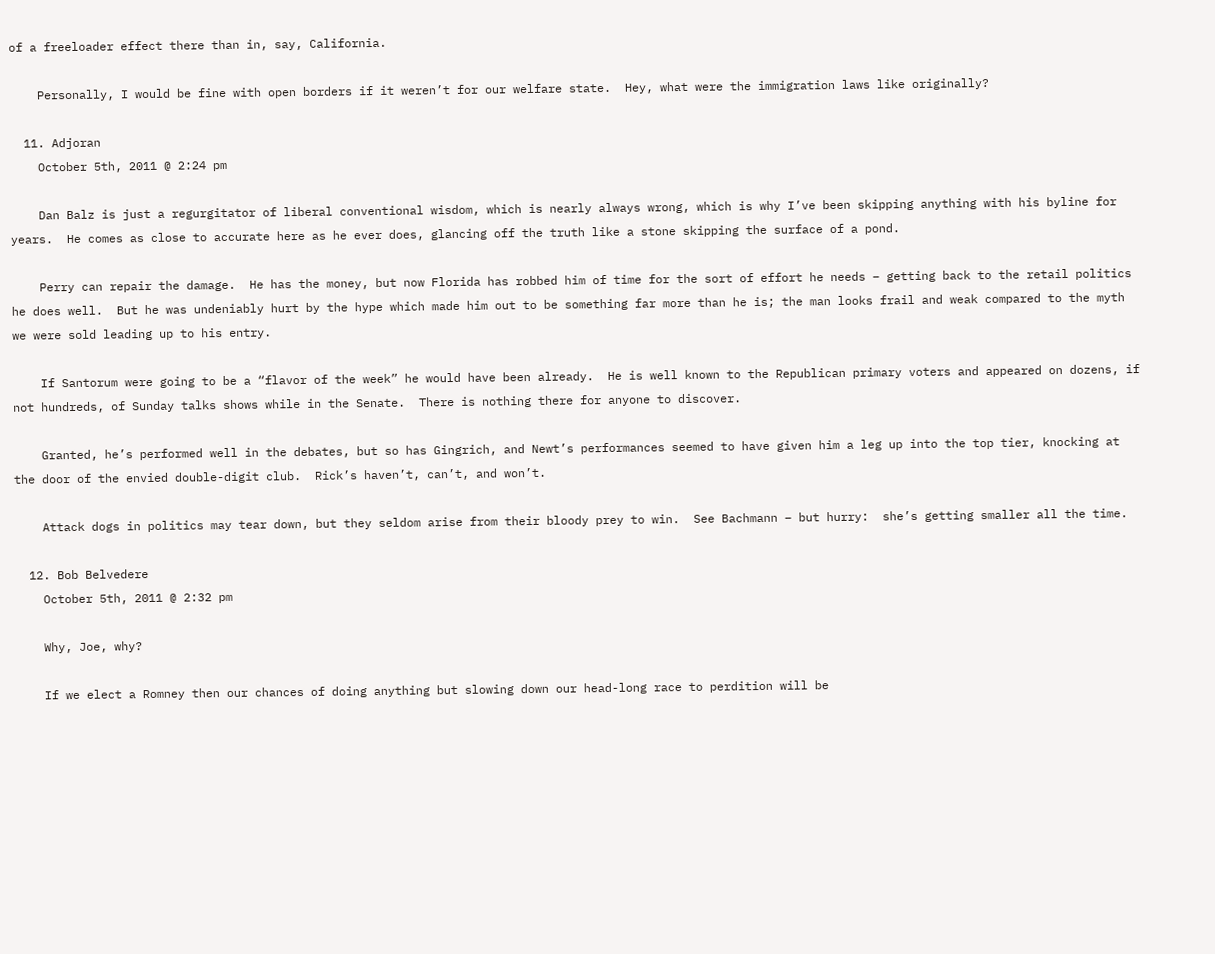of a freeloader effect there than in, say, California.

    Personally, I would be fine with open borders if it weren’t for our welfare state.  Hey, what were the immigration laws like originally?

  11. Adjoran
    October 5th, 2011 @ 2:24 pm

    Dan Balz is just a regurgitator of liberal conventional wisdom, which is nearly always wrong, which is why I’ve been skipping anything with his byline for years.  He comes as close to accurate here as he ever does, glancing off the truth like a stone skipping the surface of a pond.

    Perry can repair the damage.  He has the money, but now Florida has robbed him of time for the sort of effort he needs – getting back to the retail politics he does well.  But he was undeniably hurt by the hype which made him out to be something far more than he is; the man looks frail and weak compared to the myth we were sold leading up to his entry.

    If Santorum were going to be a “flavor of the week” he would have been already.  He is well known to the Republican primary voters and appeared on dozens, if not hundreds, of Sunday talks shows while in the Senate.  There is nothing there for anyone to discover.

    Granted, he’s performed well in the debates, but so has Gingrich, and Newt’s performances seemed to have given him a leg up into the top tier, knocking at the door of the envied double-digit club.  Rick’s haven’t, can’t, and won’t.

    Attack dogs in politics may tear down, but they seldom arise from their bloody prey to win.  See Bachmann – but hurry:  she’s getting smaller all the time.

  12. Bob Belvedere
    October 5th, 2011 @ 2:32 pm

    Why, Joe, why?

    If we elect a Romney then our chances of doing anything but slowing down our head-long race to perdition will be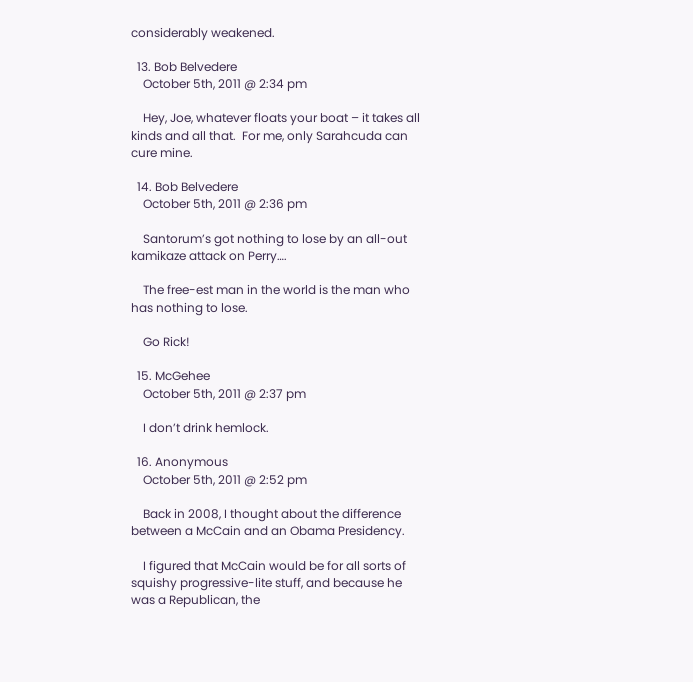considerably weakened.

  13. Bob Belvedere
    October 5th, 2011 @ 2:34 pm

    Hey, Joe, whatever floats your boat – it takes all kinds and all that.  For me, only Sarahcuda can cure mine.

  14. Bob Belvedere
    October 5th, 2011 @ 2:36 pm

    Santorum’s got nothing to lose by an all-out kamikaze attack on Perry….

    The free-est man in the world is the man who has nothing to lose.

    Go Rick!

  15. McGehee
    October 5th, 2011 @ 2:37 pm

    I don’t drink hemlock.

  16. Anonymous
    October 5th, 2011 @ 2:52 pm

    Back in 2008, I thought about the difference between a McCain and an Obama Presidency.

    I figured that McCain would be for all sorts of squishy progressive-lite stuff, and because he was a Republican, the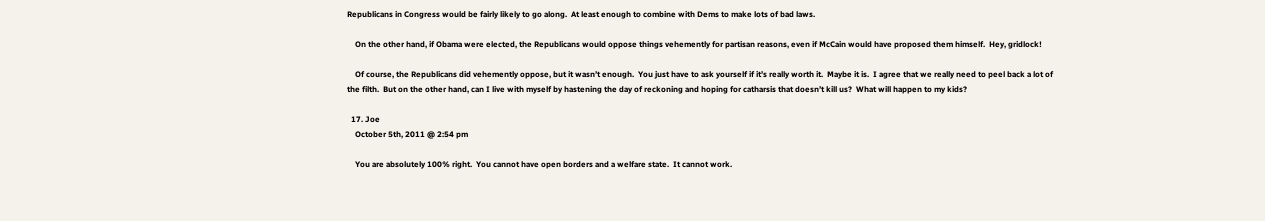Republicans in Congress would be fairly likely to go along.  At least enough to combine with Dems to make lots of bad laws.

    On the other hand, if Obama were elected, the Republicans would oppose things vehemently for partisan reasons, even if McCain would have proposed them himself.  Hey, gridlock!

    Of course, the Republicans did vehemently oppose, but it wasn’t enough.  You just have to ask yourself if it’s really worth it.  Maybe it is.  I agree that we really need to peel back a lot of the filth.  But on the other hand, can I live with myself by hastening the day of reckoning and hoping for catharsis that doesn’t kill us?  What will happen to my kids?

  17. Joe
    October 5th, 2011 @ 2:54 pm

    You are absolutely 100% right.  You cannot have open borders and a welfare state.  It cannot work.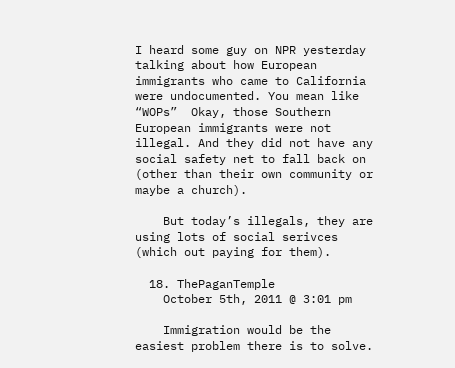I heard some guy on NPR yesterday talking about how European immigrants who came to California were undocumented. You mean like “WOPs”  Okay, those Southern European immigrants were not illegal. And they did not have any social safety net to fall back on (other than their own community or maybe a church).

    But today’s illegals, they are using lots of social serivces (which out paying for them).

  18. ThePaganTemple
    October 5th, 2011 @ 3:01 pm

    Immigration would be the easiest problem there is to solve.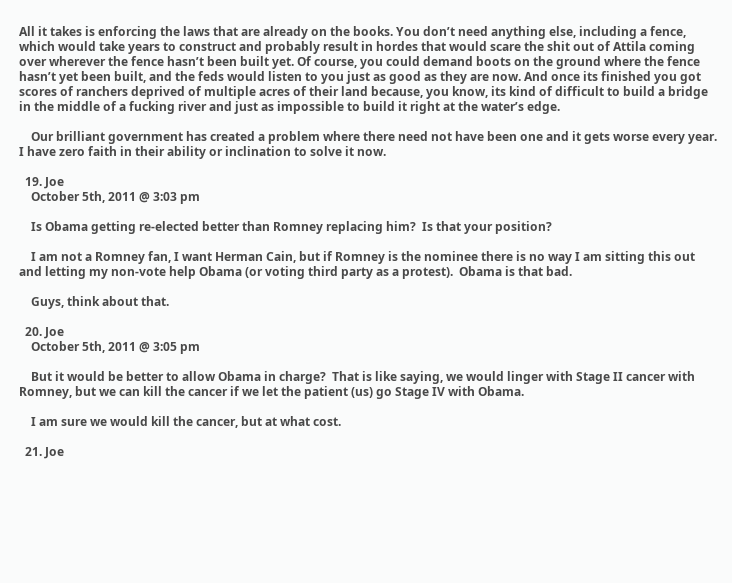All it takes is enforcing the laws that are already on the books. You don’t need anything else, including a fence, which would take years to construct and probably result in hordes that would scare the shit out of Attila coming over wherever the fence hasn’t been built yet. Of course, you could demand boots on the ground where the fence hasn’t yet been built, and the feds would listen to you just as good as they are now. And once its finished you got scores of ranchers deprived of multiple acres of their land because, you know, its kind of difficult to build a bridge in the middle of a fucking river and just as impossible to build it right at the water’s edge.

    Our brilliant government has created a problem where there need not have been one and it gets worse every year. I have zero faith in their ability or inclination to solve it now.

  19. Joe
    October 5th, 2011 @ 3:03 pm

    Is Obama getting re-elected better than Romney replacing him?  Is that your position?

    I am not a Romney fan, I want Herman Cain, but if Romney is the nominee there is no way I am sitting this out and letting my non-vote help Obama (or voting third party as a protest).  Obama is that bad.

    Guys, think about that.

  20. Joe
    October 5th, 2011 @ 3:05 pm

    But it would be better to allow Obama in charge?  That is like saying, we would linger with Stage II cancer with Romney, but we can kill the cancer if we let the patient (us) go Stage IV with Obama.

    I am sure we would kill the cancer, but at what cost.

  21. Joe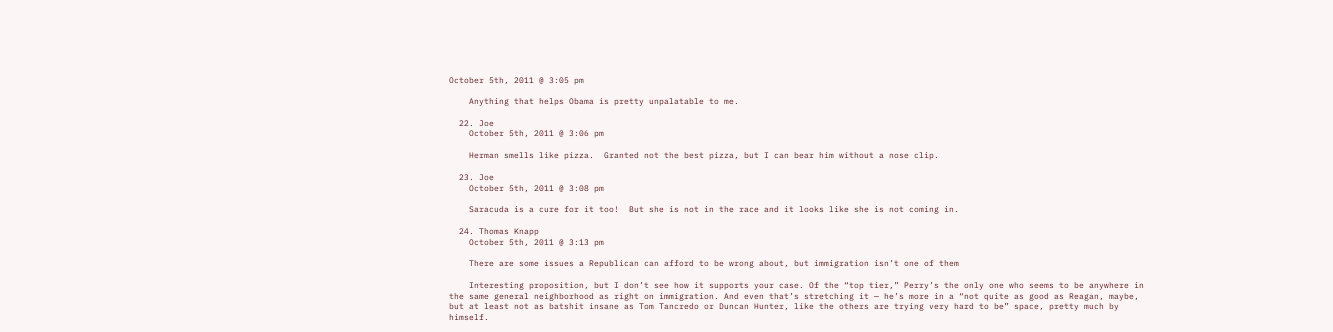October 5th, 2011 @ 3:05 pm

    Anything that helps Obama is pretty unpalatable to me.

  22. Joe
    October 5th, 2011 @ 3:06 pm

    Herman smells like pizza.  Granted not the best pizza, but I can bear him without a nose clip.

  23. Joe
    October 5th, 2011 @ 3:08 pm

    Saracuda is a cure for it too!  But she is not in the race and it looks like she is not coming in.

  24. Thomas Knapp
    October 5th, 2011 @ 3:13 pm

    There are some issues a Republican can afford to be wrong about, but immigration isn’t one of them

    Interesting proposition, but I don’t see how it supports your case. Of the “top tier,” Perry’s the only one who seems to be anywhere in the same general neighborhood as right on immigration. And even that’s stretching it — he’s more in a “not quite as good as Reagan, maybe, but at least not as batshit insane as Tom Tancredo or Duncan Hunter, like the others are trying very hard to be” space, pretty much by himself.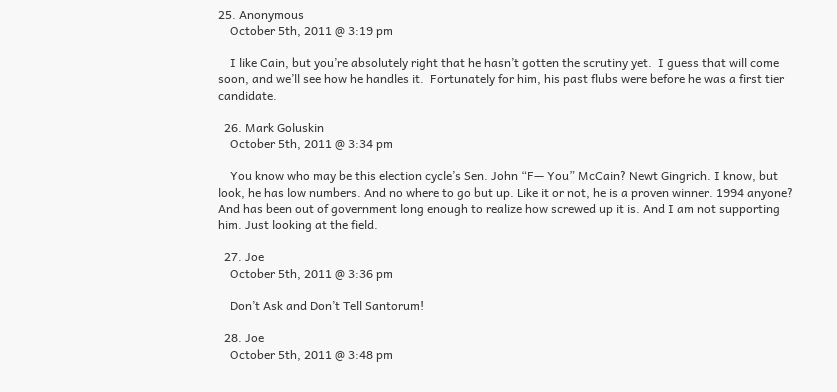25. Anonymous
    October 5th, 2011 @ 3:19 pm

    I like Cain, but you’re absolutely right that he hasn’t gotten the scrutiny yet.  I guess that will come soon, and we’ll see how he handles it.  Fortunately for him, his past flubs were before he was a first tier candidate.

  26. Mark Goluskin
    October 5th, 2011 @ 3:34 pm

    You know who may be this election cycle’s Sen. John “F— You” McCain? Newt Gingrich. I know, but look, he has low numbers. And no where to go but up. Like it or not, he is a proven winner. 1994 anyone? And has been out of government long enough to realize how screwed up it is. And I am not supporting him. Just looking at the field.

  27. Joe
    October 5th, 2011 @ 3:36 pm

    Don’t Ask and Don’t Tell Santorum!

  28. Joe
    October 5th, 2011 @ 3:48 pm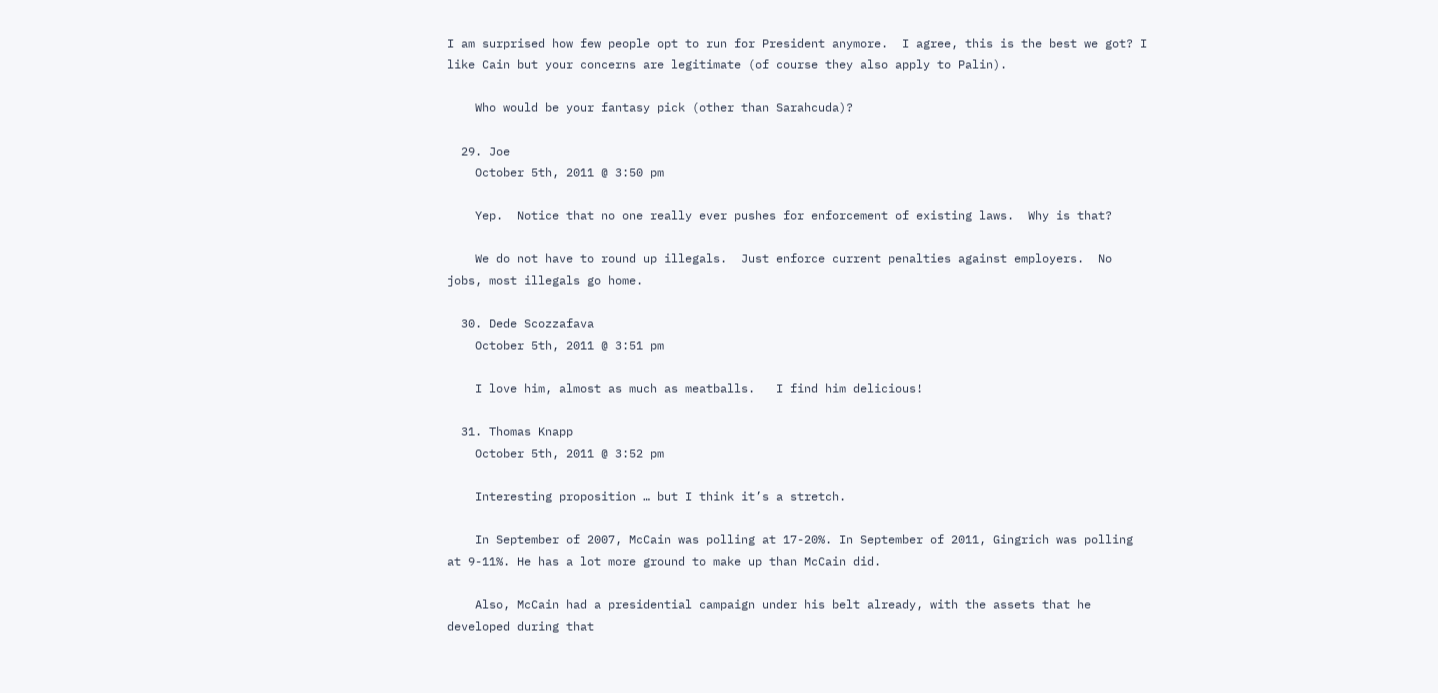I am surprised how few people opt to run for President anymore.  I agree, this is the best we got? I like Cain but your concerns are legitimate (of course they also apply to Palin).

    Who would be your fantasy pick (other than Sarahcuda)?

  29. Joe
    October 5th, 2011 @ 3:50 pm

    Yep.  Notice that no one really ever pushes for enforcement of existing laws.  Why is that?

    We do not have to round up illegals.  Just enforce current penalties against employers.  No jobs, most illegals go home.

  30. Dede Scozzafava
    October 5th, 2011 @ 3:51 pm

    I love him, almost as much as meatballs.   I find him delicious!

  31. Thomas Knapp
    October 5th, 2011 @ 3:52 pm

    Interesting proposition … but I think it’s a stretch.

    In September of 2007, McCain was polling at 17-20%. In September of 2011, Gingrich was polling at 9-11%. He has a lot more ground to make up than McCain did.

    Also, McCain had a presidential campaign under his belt already, with the assets that he developed during that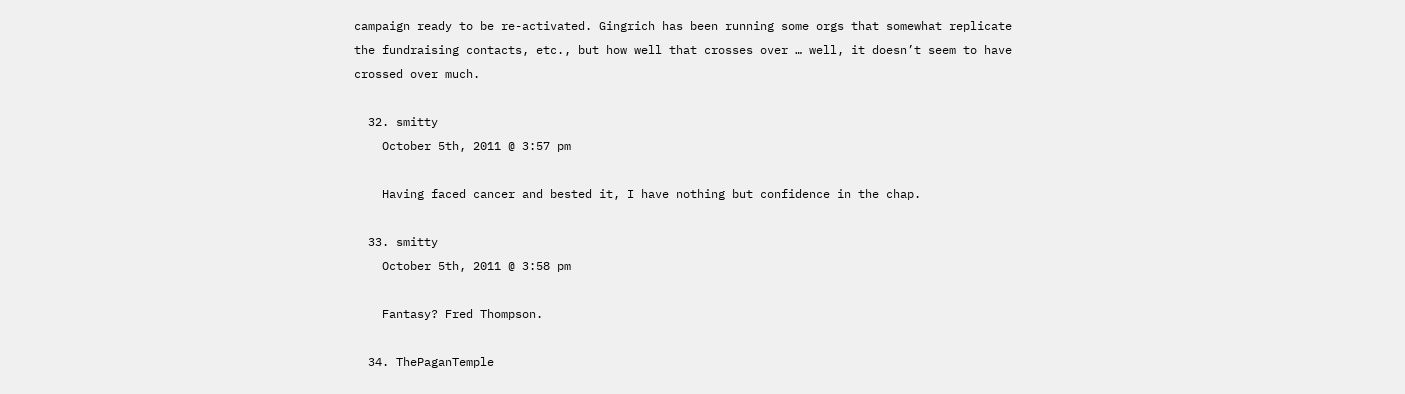campaign ready to be re-activated. Gingrich has been running some orgs that somewhat replicate the fundraising contacts, etc., but how well that crosses over … well, it doesn’t seem to have crossed over much.

  32. smitty
    October 5th, 2011 @ 3:57 pm

    Having faced cancer and bested it, I have nothing but confidence in the chap.

  33. smitty
    October 5th, 2011 @ 3:58 pm

    Fantasy? Fred Thompson.

  34. ThePaganTemple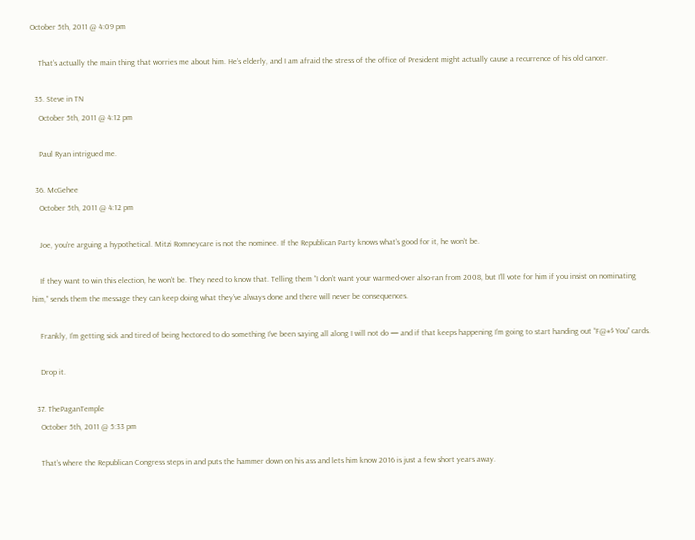October 5th, 2011 @ 4:09 pm

    That’s actually the main thing that worries me about him. He’s elderly, and I am afraid the stress of the office of President might actually cause a recurrence of his old cancer.

  35. Steve in TN
    October 5th, 2011 @ 4:12 pm

    Paul Ryan intrigued me.

  36. McGehee
    October 5th, 2011 @ 4:12 pm

    Joe, you’re arguing a hypothetical. Mitzi Romneycare is not the nominee. If the Republican Party knows what’s good for it, he won’t be.

    If they want to win this election, he won’t be. They need to know that. Telling them “I don’t want your warmed-over also-ran from 2008, but I’ll vote for him if you insist on nominating him,” sends them the message they can keep doing what they’ve always done and there will never be consequences.

    Frankly, I’m getting sick and tired of being hectored to do something I’ve been saying all along I will not do — and if that keeps happening I’m going to start handing out “F@#$ You” cards.

    Drop it.

  37. ThePaganTemple
    October 5th, 2011 @ 5:33 pm

    That’s where the Republican Congress steps in and puts the hammer down on his ass and lets him know 2016 is just a few short years away.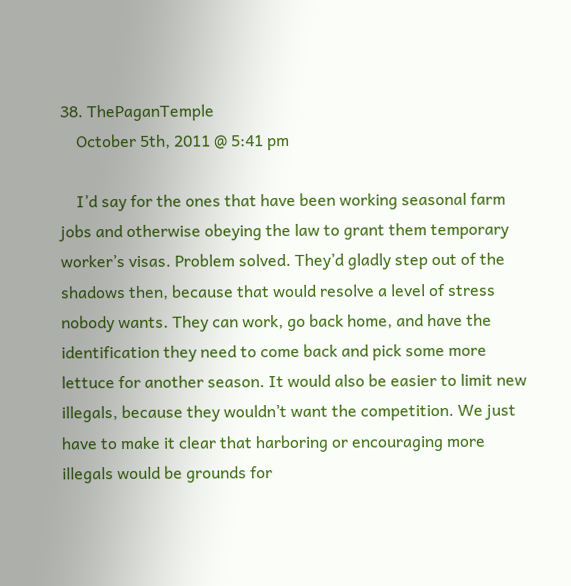38. ThePaganTemple
    October 5th, 2011 @ 5:41 pm

    I’d say for the ones that have been working seasonal farm jobs and otherwise obeying the law to grant them temporary worker’s visas. Problem solved. They’d gladly step out of the shadows then, because that would resolve a level of stress nobody wants. They can work, go back home, and have the identification they need to come back and pick some more lettuce for another season. It would also be easier to limit new illegals, because they wouldn’t want the competition. We just have to make it clear that harboring or encouraging more illegals would be grounds for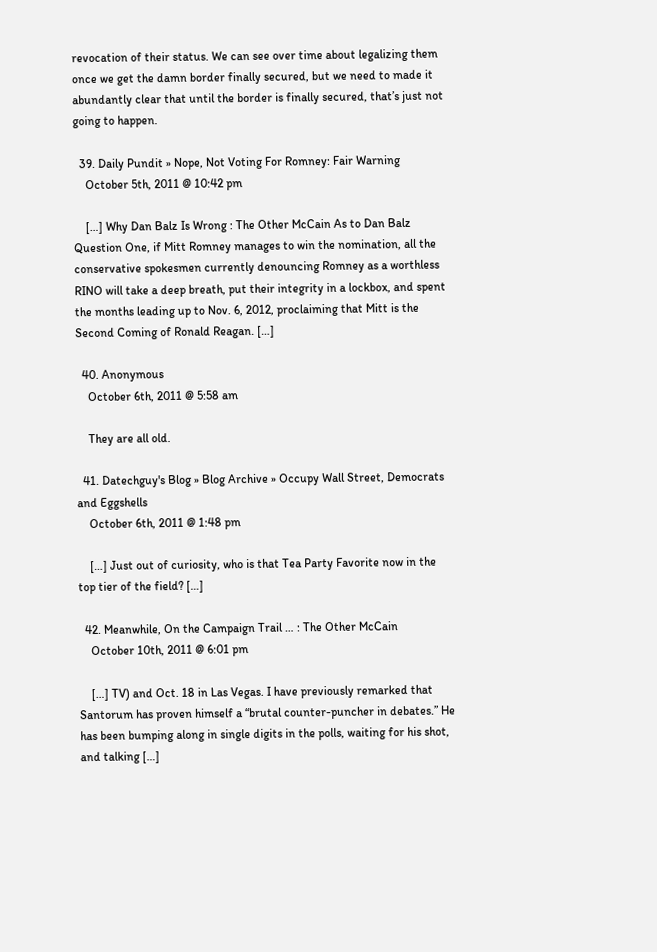revocation of their status. We can see over time about legalizing them once we get the damn border finally secured, but we need to made it abundantly clear that until the border is finally secured, that’s just not going to happen.

  39. Daily Pundit » Nope, Not Voting For Romney: Fair Warning
    October 5th, 2011 @ 10:42 pm

    […] Why Dan Balz Is Wrong : The Other McCain As to Dan Balz Question One, if Mitt Romney manages to win the nomination, all the conservative spokesmen currently denouncing Romney as a worthless RINO will take a deep breath, put their integrity in a lockbox, and spent the months leading up to Nov. 6, 2012, proclaiming that Mitt is the Second Coming of Ronald Reagan. […]

  40. Anonymous
    October 6th, 2011 @ 5:58 am

    They are all old.

  41. Datechguy's Blog » Blog Archive » Occupy Wall Street, Democrats and Eggshells
    October 6th, 2011 @ 1:48 pm

    […] Just out of curiosity, who is that Tea Party Favorite now in the top tier of the field? […]

  42. Meanwhile, On the Campaign Trail … : The Other McCain
    October 10th, 2011 @ 6:01 pm

    […] TV) and Oct. 18 in Las Vegas. I have previously remarked that Santorum has proven himself a “brutal counter-puncher in debates.” He has been bumping along in single digits in the polls, waiting for his shot, and talking […]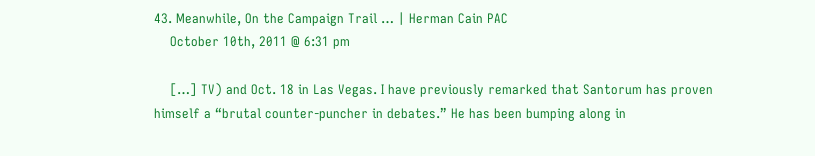43. Meanwhile, On the Campaign Trail … | Herman Cain PAC
    October 10th, 2011 @ 6:31 pm

    […] TV) and Oct. 18 in Las Vegas. I have previously remarked that Santorum has proven himself a “brutal counter-puncher in debates.” He has been bumping along in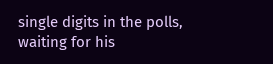single digits in the polls, waiting for his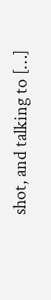shot, and talking to […]